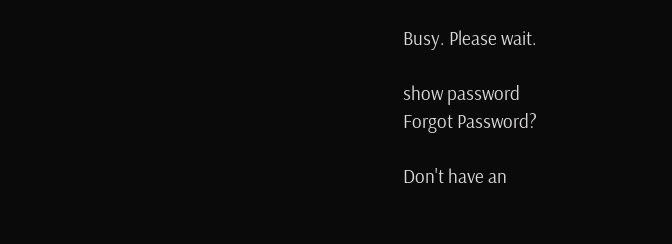Busy. Please wait.

show password
Forgot Password?

Don't have an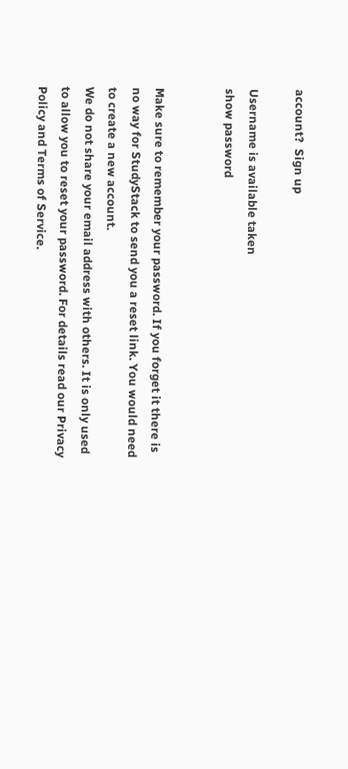account?  Sign up

Username is available taken
show password


Make sure to remember your password. If you forget it there is no way for StudyStack to send you a reset link. You would need to create a new account.
We do not share your email address with others. It is only used to allow you to reset your password. For details read our Privacy Policy and Terms of Service.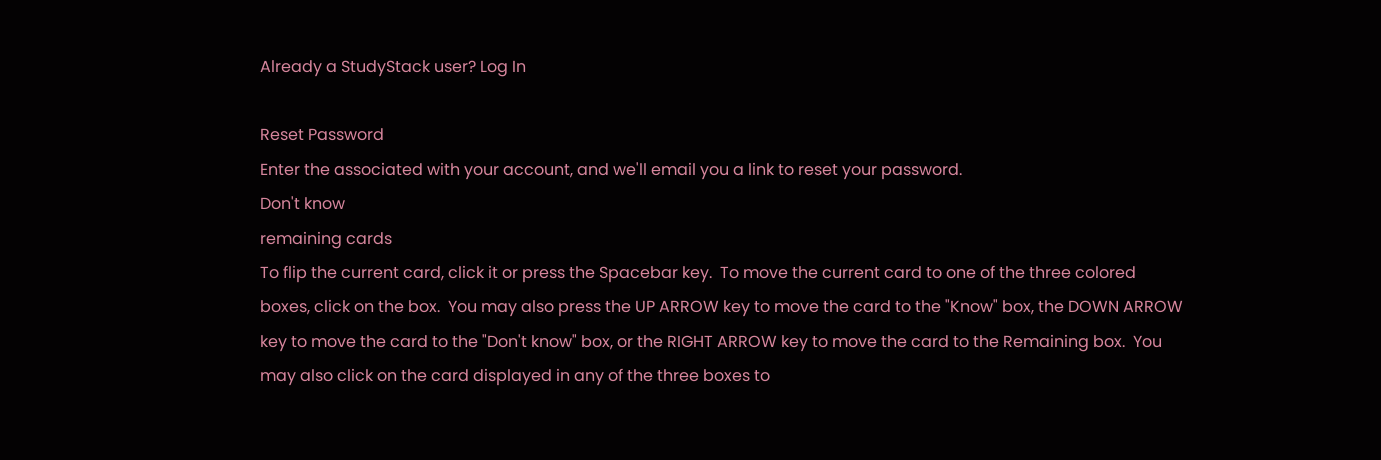Already a StudyStack user? Log In

Reset Password
Enter the associated with your account, and we'll email you a link to reset your password.
Don't know
remaining cards
To flip the current card, click it or press the Spacebar key.  To move the current card to one of the three colored boxes, click on the box.  You may also press the UP ARROW key to move the card to the "Know" box, the DOWN ARROW key to move the card to the "Don't know" box, or the RIGHT ARROW key to move the card to the Remaining box.  You may also click on the card displayed in any of the three boxes to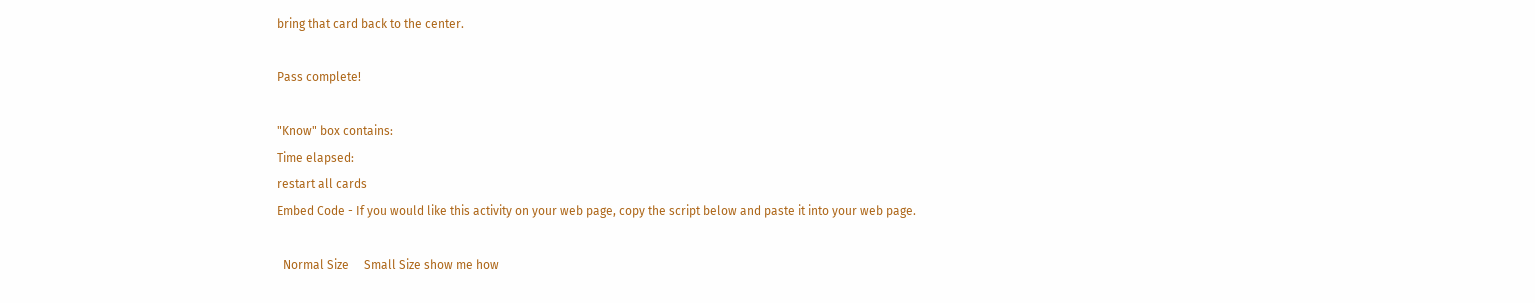bring that card back to the center.

Pass complete!

"Know" box contains:
Time elapsed:
restart all cards
Embed Code - If you would like this activity on your web page, copy the script below and paste it into your web page.

  Normal Size     Small Size show me how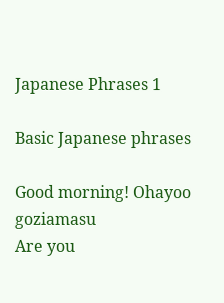Japanese Phrases 1

Basic Japanese phrases

Good morning! Ohayoo goziamasu
Are you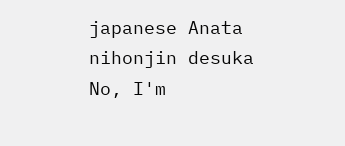japanese Anata nihonjin desuka
No, I'm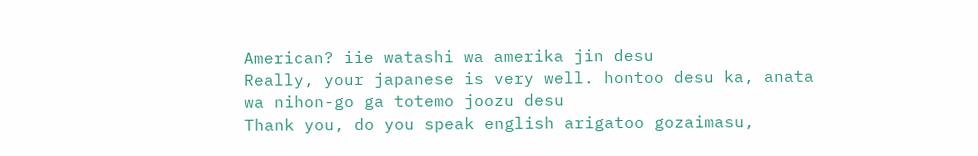American? iie watashi wa amerika jin desu
Really, your japanese is very well. hontoo desu ka, anata wa nihon-go ga totemo joozu desu
Thank you, do you speak english arigatoo gozaimasu,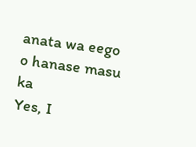anata wa eego o hanase masu ka
Yes, I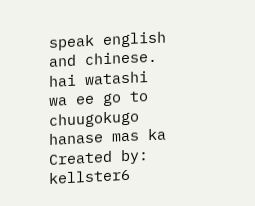speak english and chinese. hai watashi wa ee go to chuugokugo hanase mas ka
Created by: kellster6